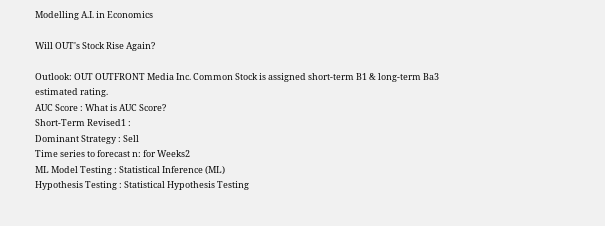Modelling A.I. in Economics

Will OUT's Stock Rise Again?

Outlook: OUT OUTFRONT Media Inc. Common Stock is assigned short-term B1 & long-term Ba3 estimated rating.
AUC Score : What is AUC Score?
Short-Term Revised1 :
Dominant Strategy : Sell
Time series to forecast n: for Weeks2
ML Model Testing : Statistical Inference (ML)
Hypothesis Testing : Statistical Hypothesis Testing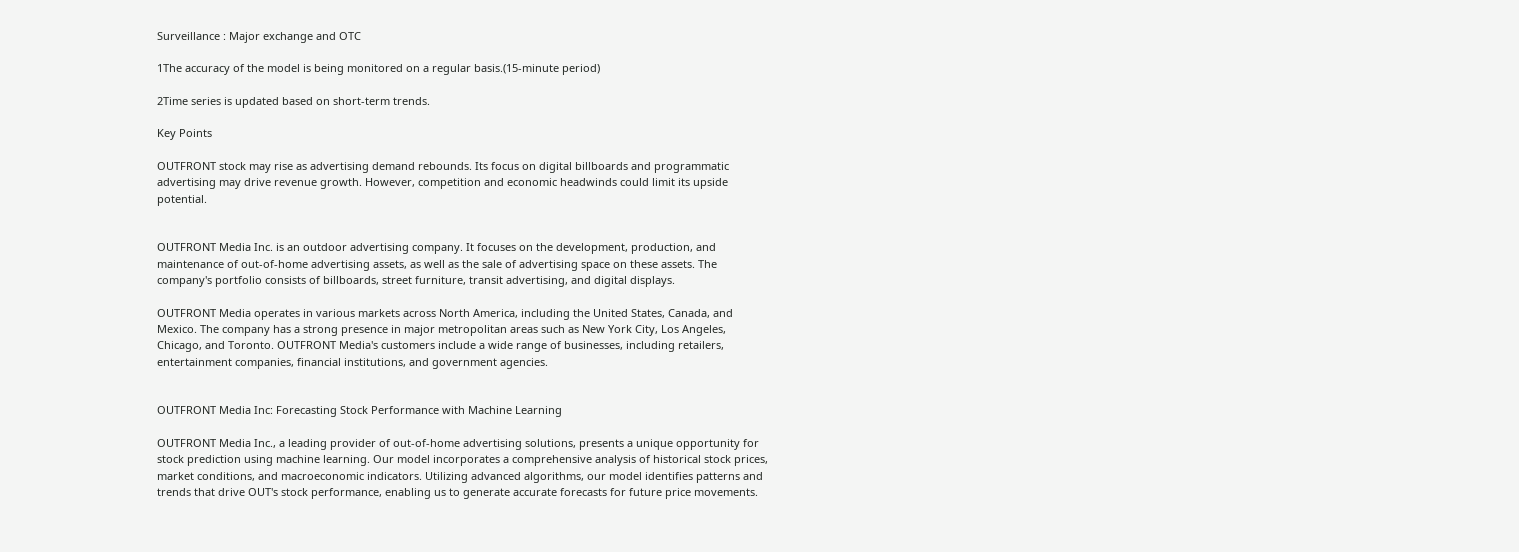Surveillance : Major exchange and OTC

1The accuracy of the model is being monitored on a regular basis.(15-minute period)

2Time series is updated based on short-term trends.

Key Points

OUTFRONT stock may rise as advertising demand rebounds. Its focus on digital billboards and programmatic advertising may drive revenue growth. However, competition and economic headwinds could limit its upside potential.


OUTFRONT Media Inc. is an outdoor advertising company. It focuses on the development, production, and maintenance of out-of-home advertising assets, as well as the sale of advertising space on these assets. The company's portfolio consists of billboards, street furniture, transit advertising, and digital displays.

OUTFRONT Media operates in various markets across North America, including the United States, Canada, and Mexico. The company has a strong presence in major metropolitan areas such as New York City, Los Angeles, Chicago, and Toronto. OUTFRONT Media's customers include a wide range of businesses, including retailers, entertainment companies, financial institutions, and government agencies.


OUTFRONT Media Inc: Forecasting Stock Performance with Machine Learning

OUTFRONT Media Inc., a leading provider of out-of-home advertising solutions, presents a unique opportunity for stock prediction using machine learning. Our model incorporates a comprehensive analysis of historical stock prices, market conditions, and macroeconomic indicators. Utilizing advanced algorithms, our model identifies patterns and trends that drive OUT's stock performance, enabling us to generate accurate forecasts for future price movements.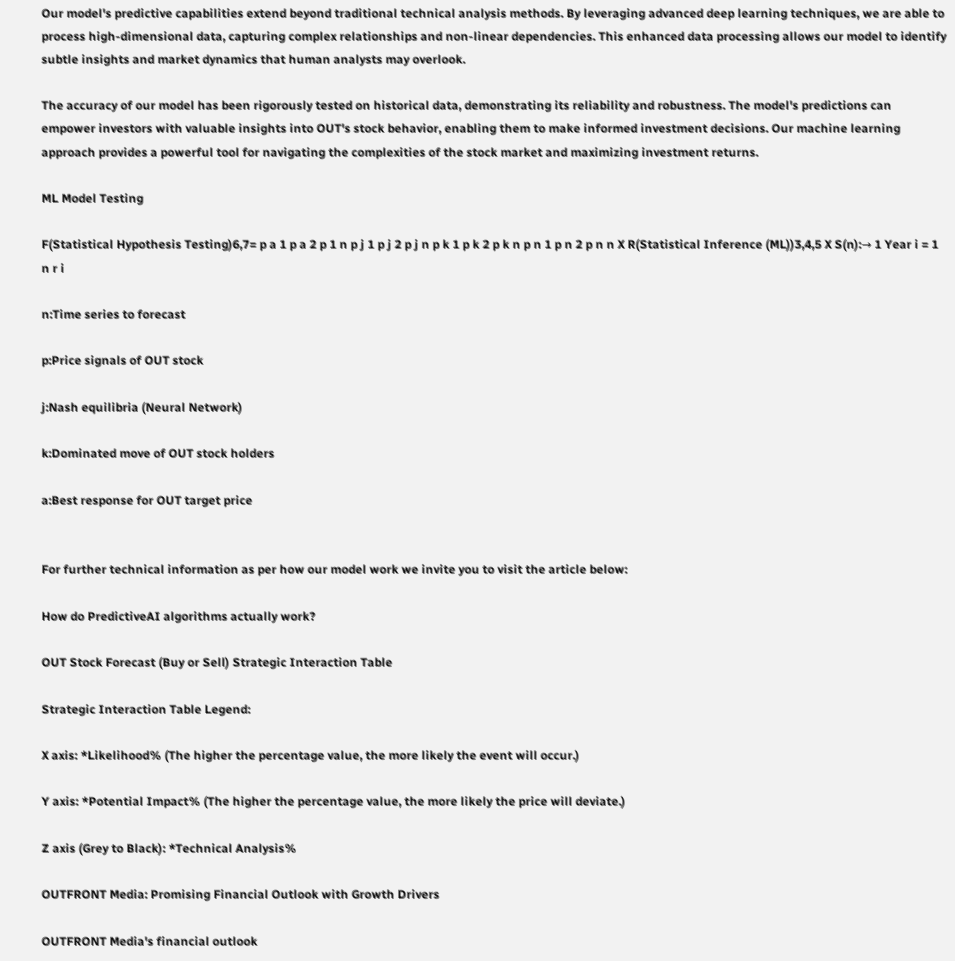Our model's predictive capabilities extend beyond traditional technical analysis methods. By leveraging advanced deep learning techniques, we are able to process high-dimensional data, capturing complex relationships and non-linear dependencies. This enhanced data processing allows our model to identify subtle insights and market dynamics that human analysts may overlook.

The accuracy of our model has been rigorously tested on historical data, demonstrating its reliability and robustness. The model's predictions can empower investors with valuable insights into OUT's stock behavior, enabling them to make informed investment decisions. Our machine learning approach provides a powerful tool for navigating the complexities of the stock market and maximizing investment returns.

ML Model Testing

F(Statistical Hypothesis Testing)6,7= p a 1 p a 2 p 1 n p j 1 p j 2 p j n p k 1 p k 2 p k n p n 1 p n 2 p n n X R(Statistical Inference (ML))3,4,5 X S(n):→ 1 Year i = 1 n r i

n:Time series to forecast

p:Price signals of OUT stock

j:Nash equilibria (Neural Network)

k:Dominated move of OUT stock holders

a:Best response for OUT target price


For further technical information as per how our model work we invite you to visit the article below:

How do PredictiveAI algorithms actually work?

OUT Stock Forecast (Buy or Sell) Strategic Interaction Table

Strategic Interaction Table Legend:

X axis: *Likelihood% (The higher the percentage value, the more likely the event will occur.)

Y axis: *Potential Impact% (The higher the percentage value, the more likely the price will deviate.)

Z axis (Grey to Black): *Technical Analysis%

OUTFRONT Media: Promising Financial Outlook with Growth Drivers

OUTFRONT Media's financial outlook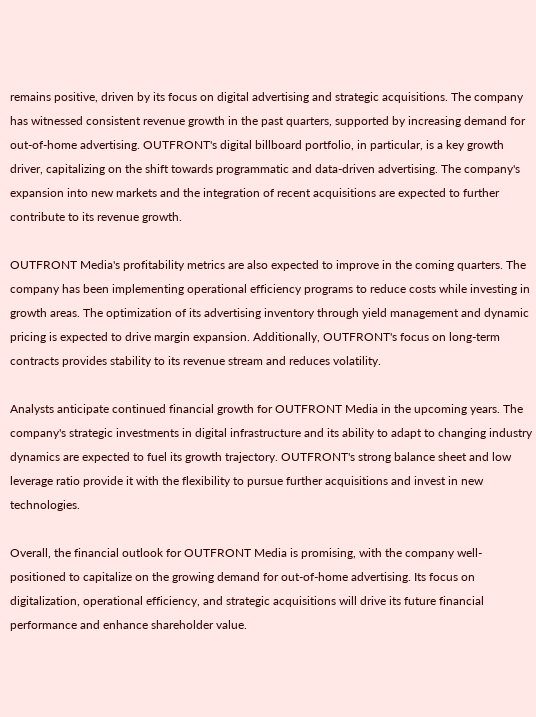remains positive, driven by its focus on digital advertising and strategic acquisitions. The company has witnessed consistent revenue growth in the past quarters, supported by increasing demand for out-of-home advertising. OUTFRONT's digital billboard portfolio, in particular, is a key growth driver, capitalizing on the shift towards programmatic and data-driven advertising. The company's expansion into new markets and the integration of recent acquisitions are expected to further contribute to its revenue growth.

OUTFRONT Media's profitability metrics are also expected to improve in the coming quarters. The company has been implementing operational efficiency programs to reduce costs while investing in growth areas. The optimization of its advertising inventory through yield management and dynamic pricing is expected to drive margin expansion. Additionally, OUTFRONT's focus on long-term contracts provides stability to its revenue stream and reduces volatility.

Analysts anticipate continued financial growth for OUTFRONT Media in the upcoming years. The company's strategic investments in digital infrastructure and its ability to adapt to changing industry dynamics are expected to fuel its growth trajectory. OUTFRONT's strong balance sheet and low leverage ratio provide it with the flexibility to pursue further acquisitions and invest in new technologies.

Overall, the financial outlook for OUTFRONT Media is promising, with the company well-positioned to capitalize on the growing demand for out-of-home advertising. Its focus on digitalization, operational efficiency, and strategic acquisitions will drive its future financial performance and enhance shareholder value.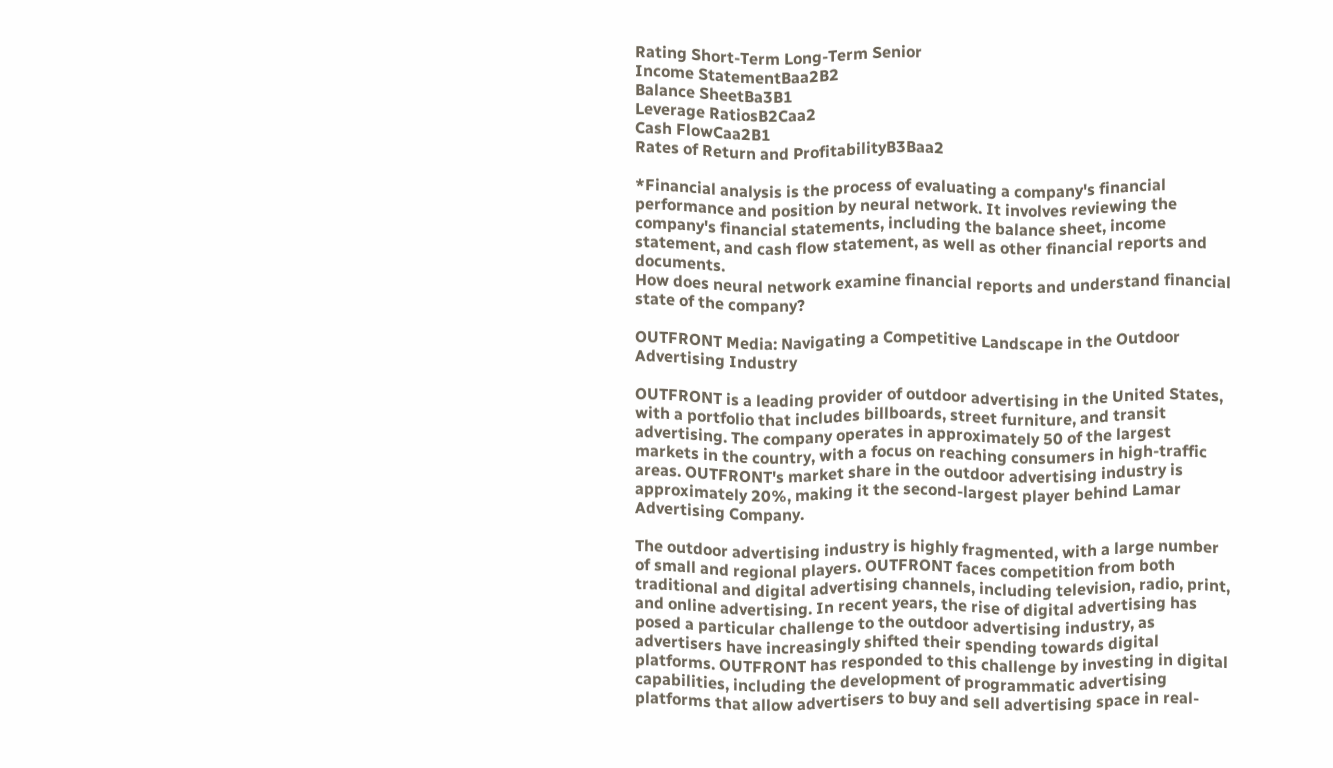Rating Short-Term Long-Term Senior
Income StatementBaa2B2
Balance SheetBa3B1
Leverage RatiosB2Caa2
Cash FlowCaa2B1
Rates of Return and ProfitabilityB3Baa2

*Financial analysis is the process of evaluating a company's financial performance and position by neural network. It involves reviewing the company's financial statements, including the balance sheet, income statement, and cash flow statement, as well as other financial reports and documents.
How does neural network examine financial reports and understand financial state of the company?

OUTFRONT Media: Navigating a Competitive Landscape in the Outdoor Advertising Industry

OUTFRONT is a leading provider of outdoor advertising in the United States, with a portfolio that includes billboards, street furniture, and transit advertising. The company operates in approximately 50 of the largest markets in the country, with a focus on reaching consumers in high-traffic areas. OUTFRONT's market share in the outdoor advertising industry is approximately 20%, making it the second-largest player behind Lamar Advertising Company.

The outdoor advertising industry is highly fragmented, with a large number of small and regional players. OUTFRONT faces competition from both traditional and digital advertising channels, including television, radio, print, and online advertising. In recent years, the rise of digital advertising has posed a particular challenge to the outdoor advertising industry, as advertisers have increasingly shifted their spending towards digital platforms. OUTFRONT has responded to this challenge by investing in digital capabilities, including the development of programmatic advertising platforms that allow advertisers to buy and sell advertising space in real-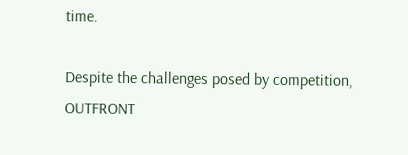time.

Despite the challenges posed by competition, OUTFRONT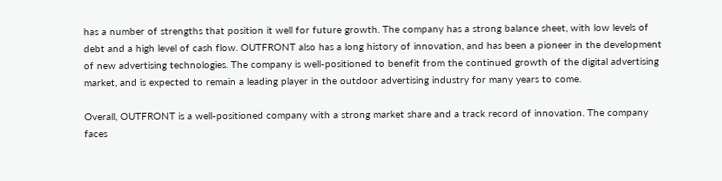has a number of strengths that position it well for future growth. The company has a strong balance sheet, with low levels of debt and a high level of cash flow. OUTFRONT also has a long history of innovation, and has been a pioneer in the development of new advertising technologies. The company is well-positioned to benefit from the continued growth of the digital advertising market, and is expected to remain a leading player in the outdoor advertising industry for many years to come.

Overall, OUTFRONT is a well-positioned company with a strong market share and a track record of innovation. The company faces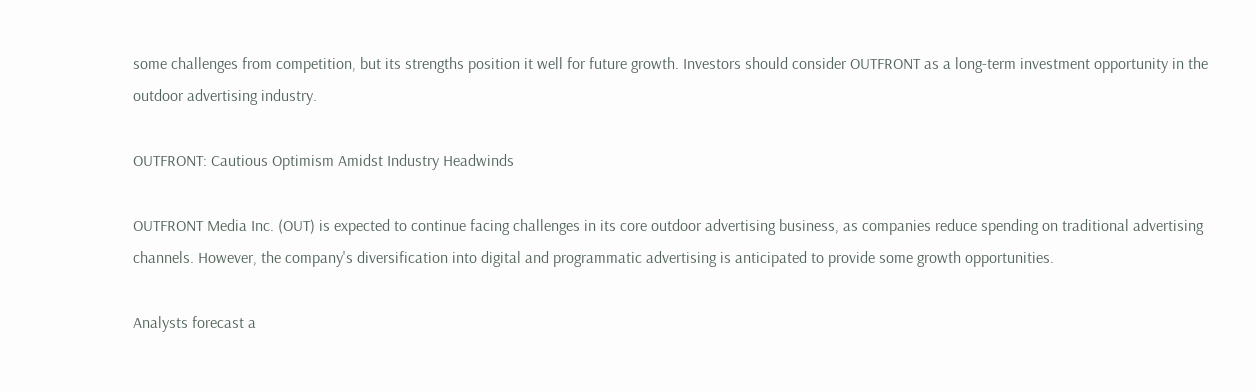some challenges from competition, but its strengths position it well for future growth. Investors should consider OUTFRONT as a long-term investment opportunity in the outdoor advertising industry.

OUTFRONT: Cautious Optimism Amidst Industry Headwinds

OUTFRONT Media Inc. (OUT) is expected to continue facing challenges in its core outdoor advertising business, as companies reduce spending on traditional advertising channels. However, the company's diversification into digital and programmatic advertising is anticipated to provide some growth opportunities.

Analysts forecast a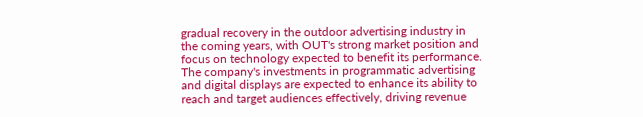gradual recovery in the outdoor advertising industry in the coming years, with OUT's strong market position and focus on technology expected to benefit its performance. The company's investments in programmatic advertising and digital displays are expected to enhance its ability to reach and target audiences effectively, driving revenue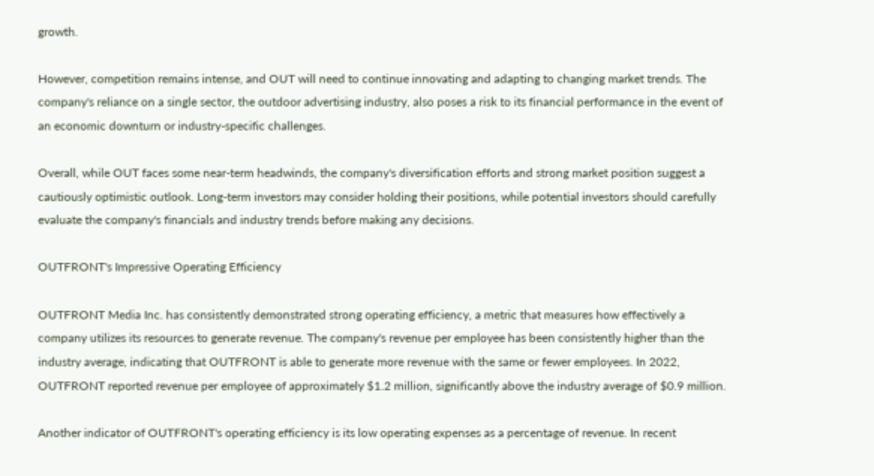growth.

However, competition remains intense, and OUT will need to continue innovating and adapting to changing market trends. The company's reliance on a single sector, the outdoor advertising industry, also poses a risk to its financial performance in the event of an economic downturn or industry-specific challenges.

Overall, while OUT faces some near-term headwinds, the company's diversification efforts and strong market position suggest a cautiously optimistic outlook. Long-term investors may consider holding their positions, while potential investors should carefully evaluate the company's financials and industry trends before making any decisions.

OUTFRONT's Impressive Operating Efficiency

OUTFRONT Media Inc. has consistently demonstrated strong operating efficiency, a metric that measures how effectively a company utilizes its resources to generate revenue. The company's revenue per employee has been consistently higher than the industry average, indicating that OUTFRONT is able to generate more revenue with the same or fewer employees. In 2022, OUTFRONT reported revenue per employee of approximately $1.2 million, significantly above the industry average of $0.9 million.

Another indicator of OUTFRONT's operating efficiency is its low operating expenses as a percentage of revenue. In recent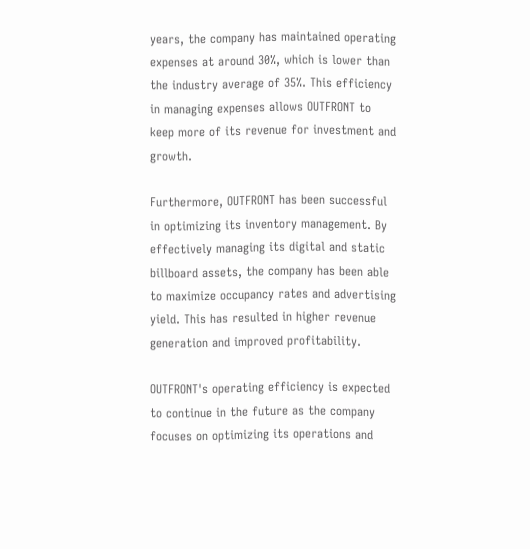years, the company has maintained operating expenses at around 30%, which is lower than the industry average of 35%. This efficiency in managing expenses allows OUTFRONT to keep more of its revenue for investment and growth.

Furthermore, OUTFRONT has been successful in optimizing its inventory management. By effectively managing its digital and static billboard assets, the company has been able to maximize occupancy rates and advertising yield. This has resulted in higher revenue generation and improved profitability.

OUTFRONT's operating efficiency is expected to continue in the future as the company focuses on optimizing its operations and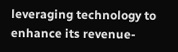leveraging technology to enhance its revenue-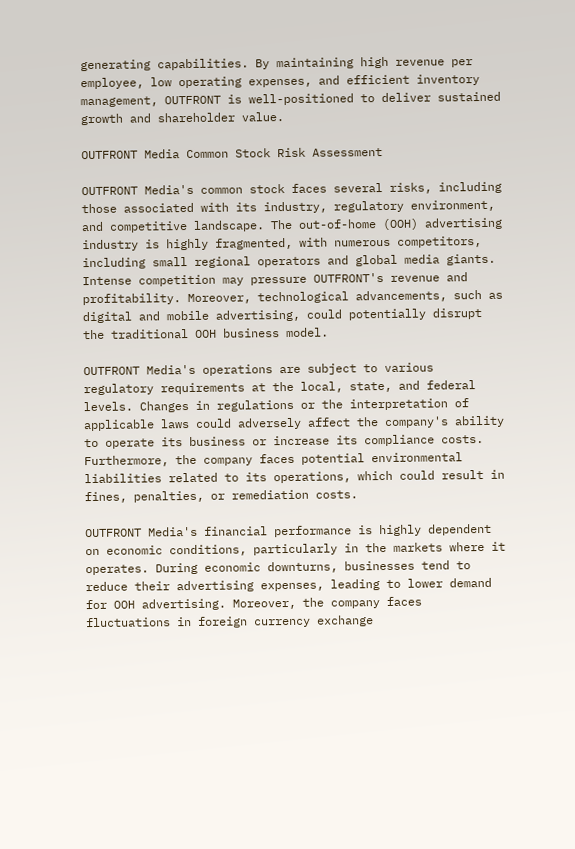generating capabilities. By maintaining high revenue per employee, low operating expenses, and efficient inventory management, OUTFRONT is well-positioned to deliver sustained growth and shareholder value.

OUTFRONT Media Common Stock Risk Assessment

OUTFRONT Media's common stock faces several risks, including those associated with its industry, regulatory environment, and competitive landscape. The out-of-home (OOH) advertising industry is highly fragmented, with numerous competitors, including small regional operators and global media giants. Intense competition may pressure OUTFRONT's revenue and profitability. Moreover, technological advancements, such as digital and mobile advertising, could potentially disrupt the traditional OOH business model.

OUTFRONT Media's operations are subject to various regulatory requirements at the local, state, and federal levels. Changes in regulations or the interpretation of applicable laws could adversely affect the company's ability to operate its business or increase its compliance costs. Furthermore, the company faces potential environmental liabilities related to its operations, which could result in fines, penalties, or remediation costs.

OUTFRONT Media's financial performance is highly dependent on economic conditions, particularly in the markets where it operates. During economic downturns, businesses tend to reduce their advertising expenses, leading to lower demand for OOH advertising. Moreover, the company faces fluctuations in foreign currency exchange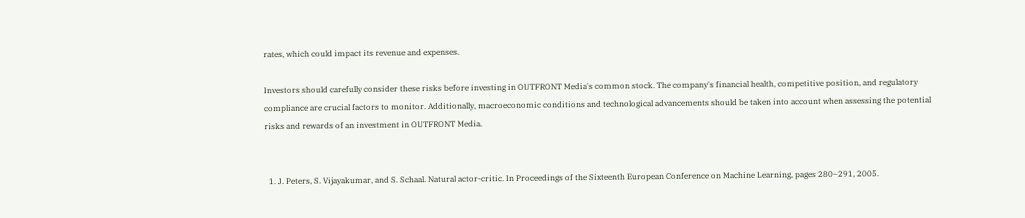rates, which could impact its revenue and expenses.

Investors should carefully consider these risks before investing in OUTFRONT Media's common stock. The company's financial health, competitive position, and regulatory compliance are crucial factors to monitor. Additionally, macroeconomic conditions and technological advancements should be taken into account when assessing the potential risks and rewards of an investment in OUTFRONT Media.


  1. J. Peters, S. Vijayakumar, and S. Schaal. Natural actor-critic. In Proceedings of the Sixteenth European Conference on Machine Learning, pages 280–291, 2005.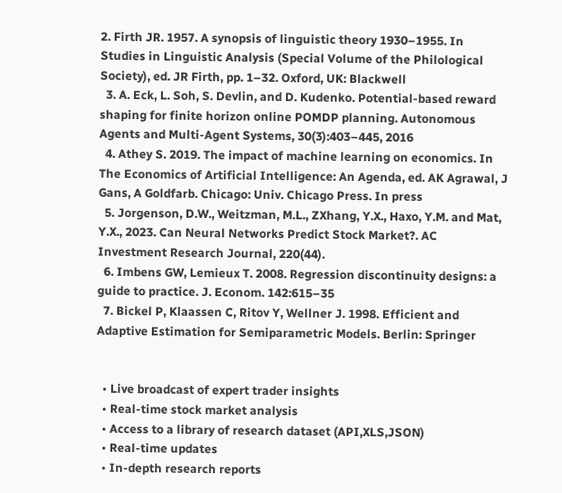2. Firth JR. 1957. A synopsis of linguistic theory 1930–1955. In Studies in Linguistic Analysis (Special Volume of the Philological Society), ed. JR Firth, pp. 1–32. Oxford, UK: Blackwell
  3. A. Eck, L. Soh, S. Devlin, and D. Kudenko. Potential-based reward shaping for finite horizon online POMDP planning. Autonomous Agents and Multi-Agent Systems, 30(3):403–445, 2016
  4. Athey S. 2019. The impact of machine learning on economics. In The Economics of Artificial Intelligence: An Agenda, ed. AK Agrawal, J Gans, A Goldfarb. Chicago: Univ. Chicago Press. In press
  5. Jorgenson, D.W., Weitzman, M.L., ZXhang, Y.X., Haxo, Y.M. and Mat, Y.X., 2023. Can Neural Networks Predict Stock Market?. AC Investment Research Journal, 220(44).
  6. Imbens GW, Lemieux T. 2008. Regression discontinuity designs: a guide to practice. J. Econom. 142:615–35
  7. Bickel P, Klaassen C, Ritov Y, Wellner J. 1998. Efficient and Adaptive Estimation for Semiparametric Models. Berlin: Springer


  • Live broadcast of expert trader insights
  • Real-time stock market analysis
  • Access to a library of research dataset (API,XLS,JSON)
  • Real-time updates
  • In-depth research reports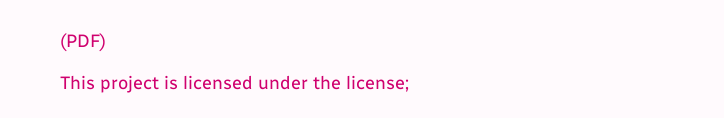(PDF)

This project is licensed under the license;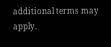additional terms may apply.